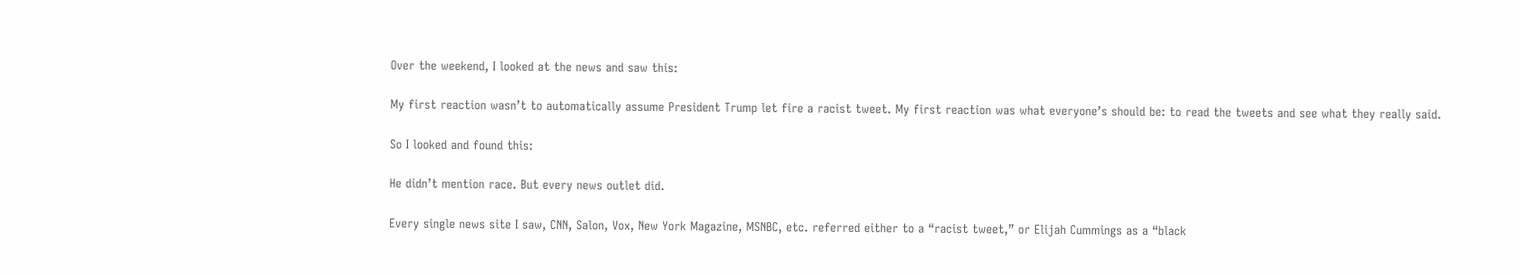Over the weekend, I looked at the news and saw this:

My first reaction wasn’t to automatically assume President Trump let fire a racist tweet. My first reaction was what everyone’s should be: to read the tweets and see what they really said.

So I looked and found this:

He didn’t mention race. But every news outlet did.

Every single news site I saw, CNN, Salon, Vox, New York Magazine, MSNBC, etc. referred either to a “racist tweet,” or Elijah Cummings as a “black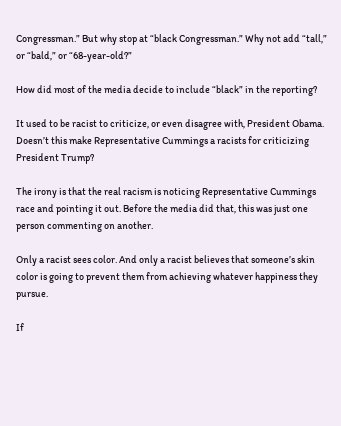Congressman.” But why stop at “black Congressman.” Why not add “tall,” or “bald,” or “68-year-old?”

How did most of the media decide to include “black” in the reporting?

It used to be racist to criticize, or even disagree with, President Obama. Doesn’t this make Representative Cummings a racists for criticizing President Trump?

The irony is that the real racism is noticing Representative Cummings race and pointing it out. Before the media did that, this was just one person commenting on another.

Only a racist sees color. And only a racist believes that someone’s skin color is going to prevent them from achieving whatever happiness they pursue.

If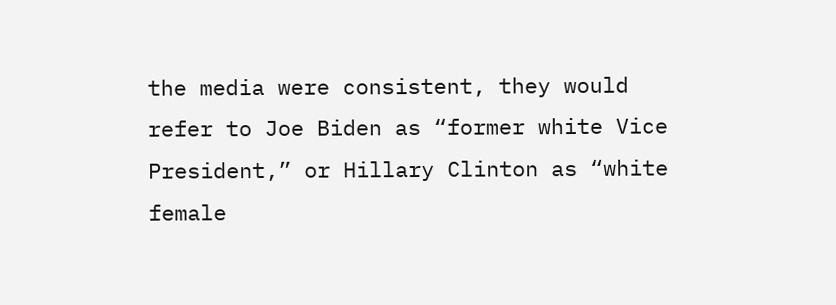the media were consistent, they would refer to Joe Biden as “former white Vice President,” or Hillary Clinton as “white female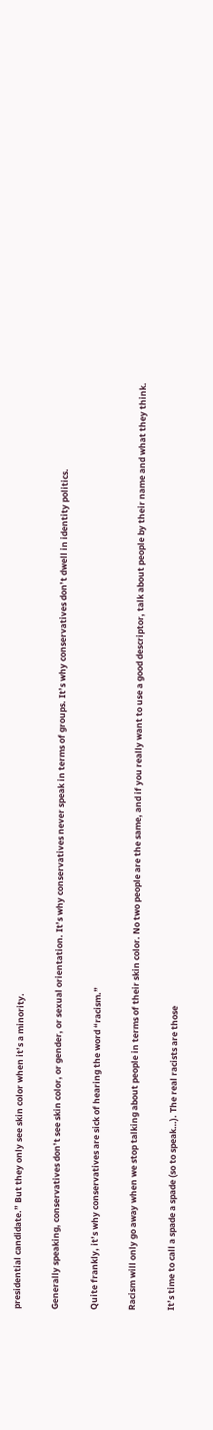presidential candidate.” But they only see skin color when it’s a minority.

Generally speaking, conservatives don’t see skin color, or gender, or sexual orientation. It’s why conservatives never speak in terms of groups. It’s why conservatives don’t dwell in identity politics.

Quite frankly, it’s why conservatives are sick of hearing the word “racism.”

Racism will only go away when we stop talking about people in terms of their skin color. No two people are the same, and if you really want to use a good descriptor, talk about people by their name and what they think.

It’s time to call a spade a spade (so to speak…). The real racists are those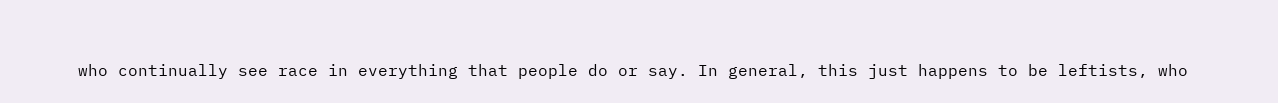who continually see race in everything that people do or say. In general, this just happens to be leftists, who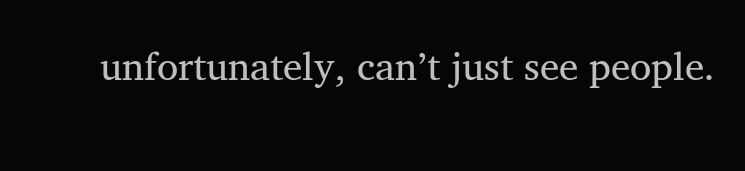unfortunately, can’t just see people.